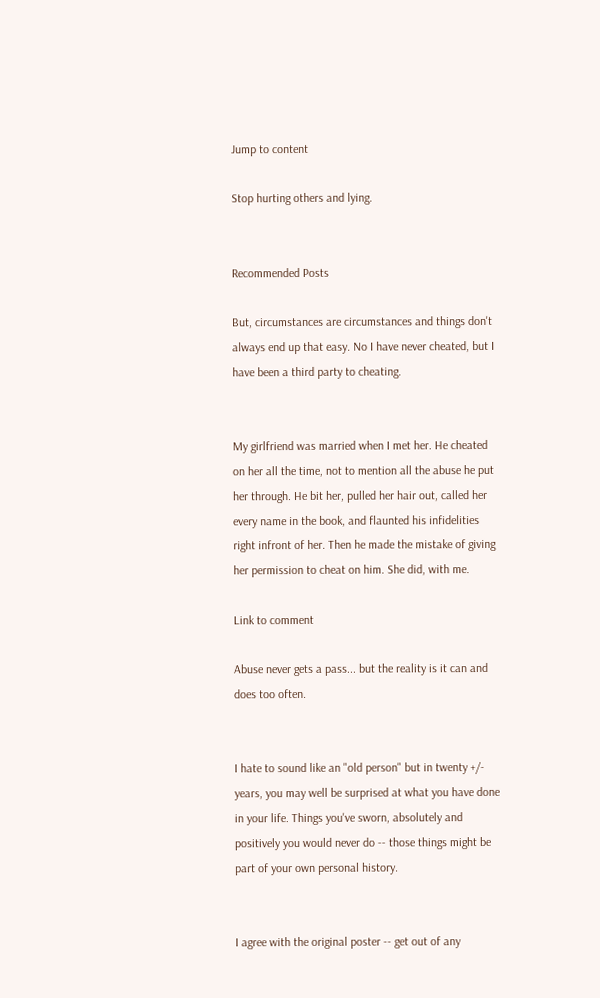Jump to content

Stop hurting others and lying.


Recommended Posts

But, circumstances are circumstances and things don't always end up that easy. No I have never cheated, but I have been a third party to cheating.


My girlfriend was married when I met her. He cheated on her all the time, not to mention all the abuse he put her through. He bit her, pulled her hair out, called her every name in the book, and flaunted his infidelities right infront of her. Then he made the mistake of giving her permission to cheat on him. She did, with me.

Link to comment

Abuse never gets a pass... but the reality is it can and does too often.


I hate to sound like an "old person" but in twenty +/- years, you may well be surprised at what you have done in your life. Things you've sworn, absolutely and positively you would never do -- those things might be part of your own personal history.


I agree with the original poster -- get out of any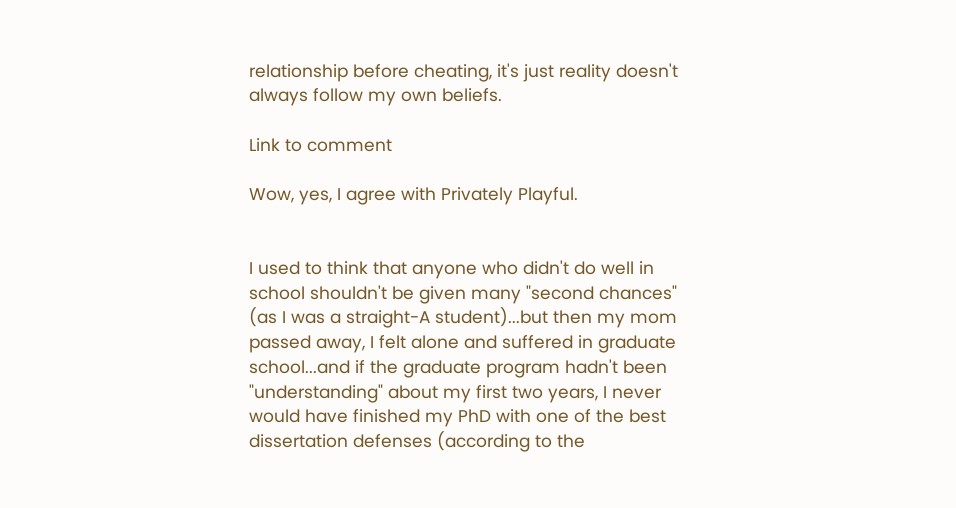relationship before cheating, it's just reality doesn't always follow my own beliefs.

Link to comment

Wow, yes, I agree with Privately Playful.


I used to think that anyone who didn't do well in school shouldn't be given many "second chances" (as I was a straight-A student)...but then my mom passed away, I felt alone and suffered in graduate school...and if the graduate program hadn't been "understanding" about my first two years, I never would have finished my PhD with one of the best dissertation defenses (according to the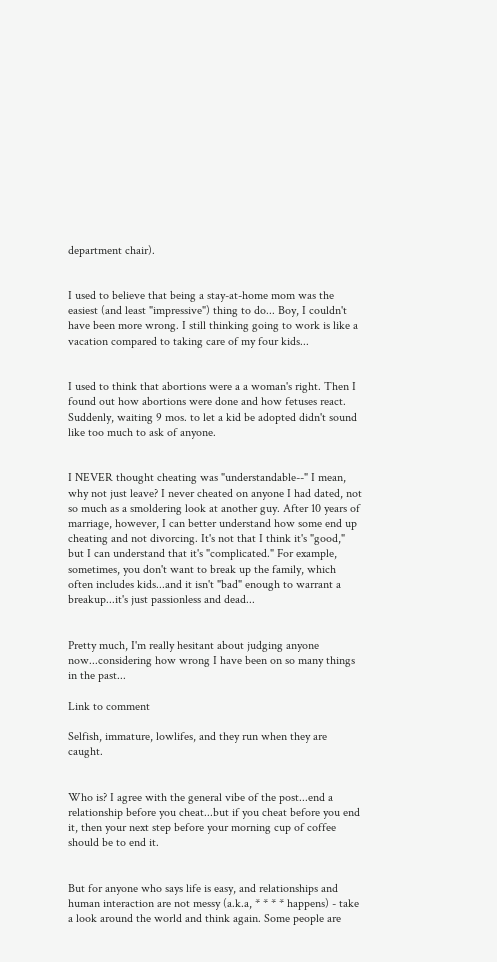department chair).


I used to believe that being a stay-at-home mom was the easiest (and least "impressive") thing to do... Boy, I couldn't have been more wrong. I still thinking going to work is like a vacation compared to taking care of my four kids...


I used to think that abortions were a a woman's right. Then I found out how abortions were done and how fetuses react. Suddenly, waiting 9 mos. to let a kid be adopted didn't sound like too much to ask of anyone.


I NEVER thought cheating was "understandable--" I mean, why not just leave? I never cheated on anyone I had dated, not so much as a smoldering look at another guy. After 10 years of marriage, however, I can better understand how some end up cheating and not divorcing. It's not that I think it's "good," but I can understand that it's "complicated." For example, sometimes, you don't want to break up the family, which often includes kids...and it isn't "bad" enough to warrant a breakup...it's just passionless and dead...


Pretty much, I'm really hesitant about judging anyone now...considering how wrong I have been on so many things in the past...

Link to comment

Selfish, immature, lowlifes, and they run when they are caught.


Who is? I agree with the general vibe of the post...end a relationship before you cheat...but if you cheat before you end it, then your next step before your morning cup of coffee should be to end it.


But for anyone who says life is easy, and relationships and human interaction are not messy (a.k.a, * * * * happens) - take a look around the world and think again. Some people are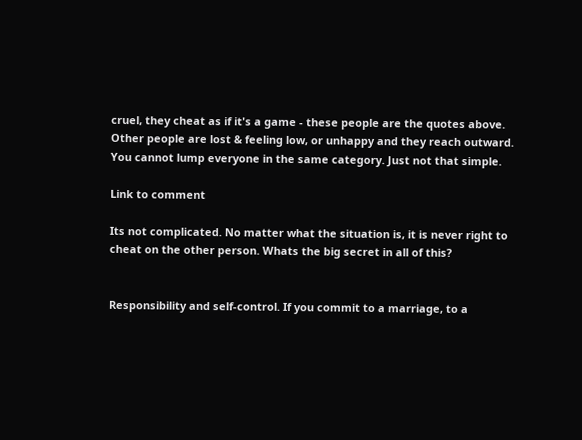cruel, they cheat as if it's a game - these people are the quotes above. Other people are lost & feeling low, or unhappy and they reach outward. You cannot lump everyone in the same category. Just not that simple.

Link to comment

Its not complicated. No matter what the situation is, it is never right to cheat on the other person. Whats the big secret in all of this?


Responsibility and self-control. If you commit to a marriage, to a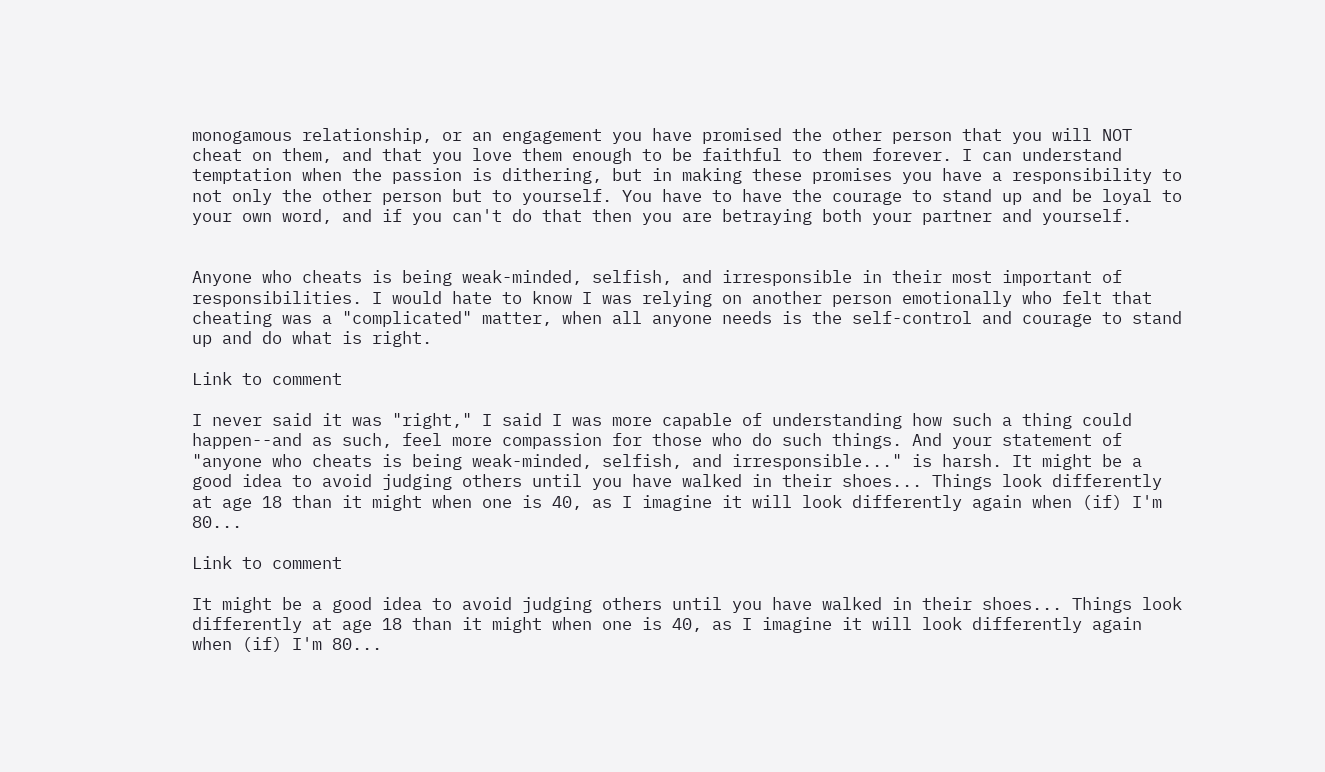monogamous relationship, or an engagement you have promised the other person that you will NOT cheat on them, and that you love them enough to be faithful to them forever. I can understand temptation when the passion is dithering, but in making these promises you have a responsibility to not only the other person but to yourself. You have to have the courage to stand up and be loyal to your own word, and if you can't do that then you are betraying both your partner and yourself.


Anyone who cheats is being weak-minded, selfish, and irresponsible in their most important of responsibilities. I would hate to know I was relying on another person emotionally who felt that cheating was a "complicated" matter, when all anyone needs is the self-control and courage to stand up and do what is right.

Link to comment

I never said it was "right," I said I was more capable of understanding how such a thing could happen--and as such, feel more compassion for those who do such things. And your statement of "anyone who cheats is being weak-minded, selfish, and irresponsible..." is harsh. It might be a good idea to avoid judging others until you have walked in their shoes... Things look differently at age 18 than it might when one is 40, as I imagine it will look differently again when (if) I'm 80...

Link to comment

It might be a good idea to avoid judging others until you have walked in their shoes... Things look differently at age 18 than it might when one is 40, as I imagine it will look differently again when (if) I'm 80...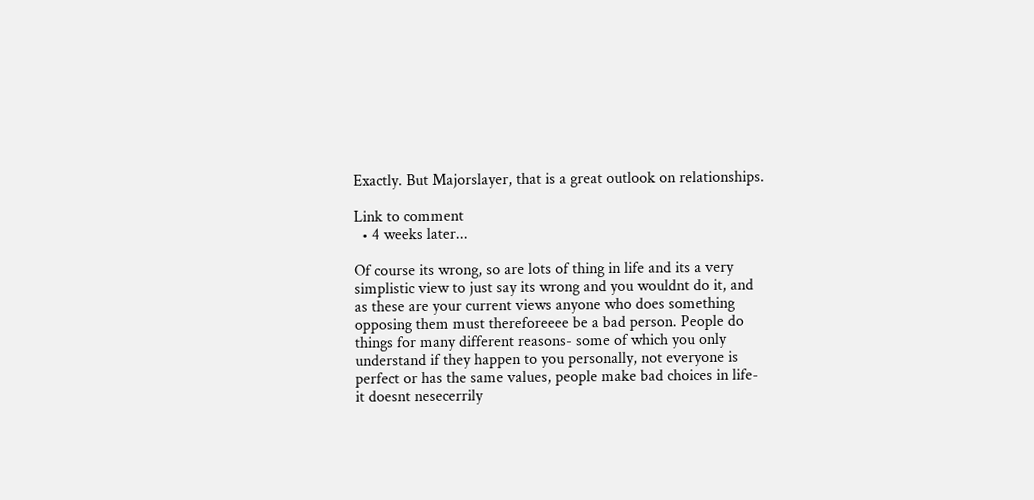Exactly. But Majorslayer, that is a great outlook on relationships.

Link to comment
  • 4 weeks later...

Of course its wrong, so are lots of thing in life and its a very simplistic view to just say its wrong and you wouldnt do it, and as these are your current views anyone who does something opposing them must thereforeeee be a bad person. People do things for many different reasons- some of which you only understand if they happen to you personally, not everyone is perfect or has the same values, people make bad choices in life- it doesnt nesecerrily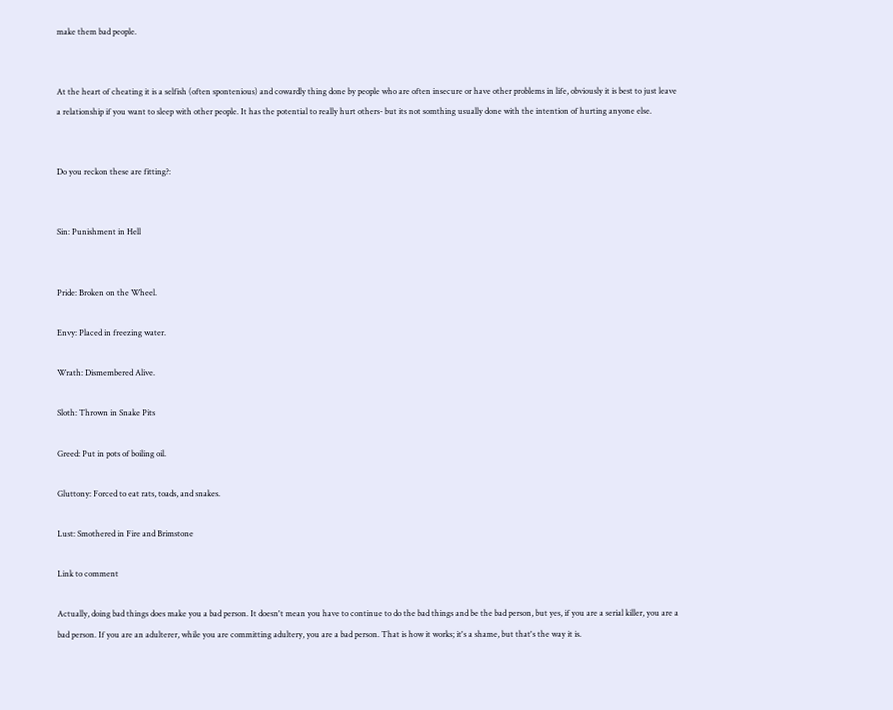make them bad people.


At the heart of cheating it is a selfish (often spontenious) and cowardly thing done by people who are often insecure or have other problems in life, obviously it is best to just leave a relationship if you want to sleep with other people. It has the potential to really hurt others- but its not somthing usually done with the intention of hurting anyone else.


Do you reckon these are fitting?:


Sin: Punishment in Hell


Pride: Broken on the Wheel.

Envy: Placed in freezing water.

Wrath: Dismembered Alive.

Sloth: Thrown in Snake Pits

Greed: Put in pots of boiling oil.

Gluttony: Forced to eat rats, toads, and snakes.

Lust: Smothered in Fire and Brimstone

Link to comment

Actually, doing bad things does make you a bad person. It doesn't mean you have to continue to do the bad things and be the bad person, but yes, if you are a serial killer, you are a bad person. If you are an adulterer, while you are committing adultery, you are a bad person. That is how it works; it's a shame, but that's the way it is.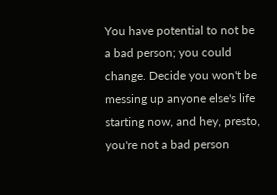You have potential to not be a bad person; you could change. Decide you won't be messing up anyone else's life starting now, and hey, presto, you're not a bad person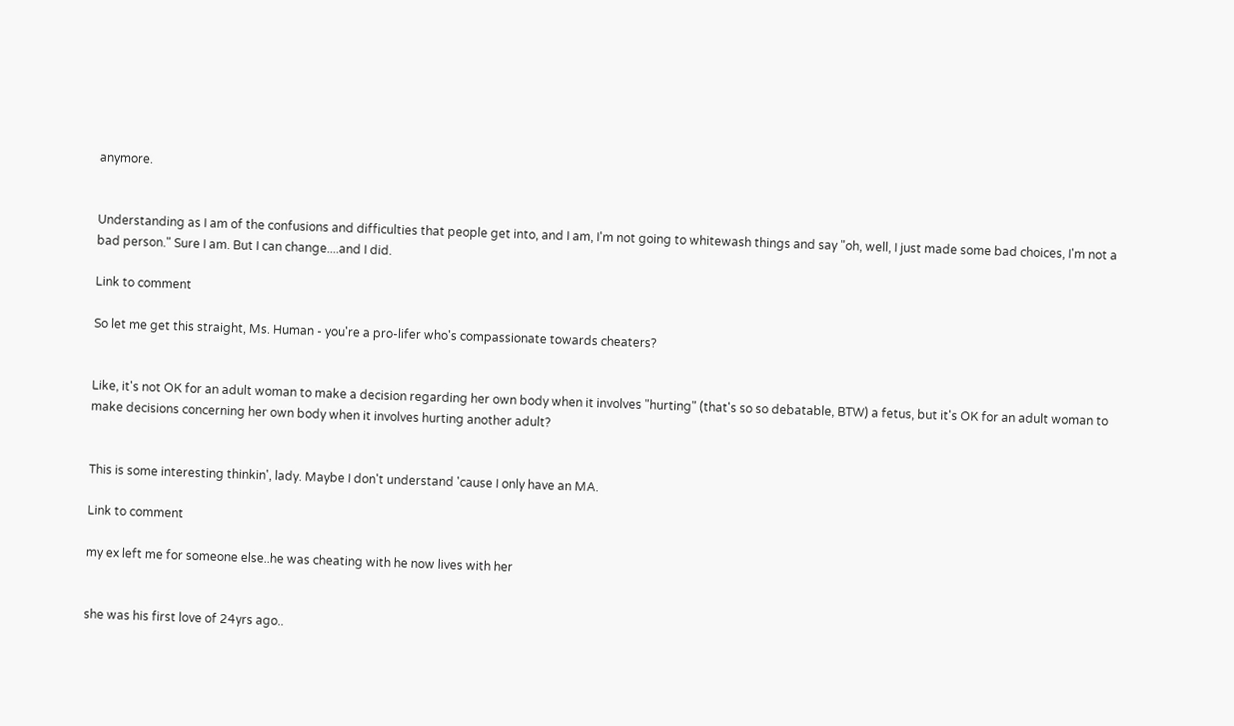anymore.


Understanding as I am of the confusions and difficulties that people get into, and I am, I'm not going to whitewash things and say "oh, well, I just made some bad choices, I'm not a bad person." Sure I am. But I can change....and I did.

Link to comment

So let me get this straight, Ms. Human - you're a pro-lifer who's compassionate towards cheaters?


Like, it's not OK for an adult woman to make a decision regarding her own body when it involves "hurting" (that's so so debatable, BTW) a fetus, but it's OK for an adult woman to make decisions concerning her own body when it involves hurting another adult?


This is some interesting thinkin', lady. Maybe I don't understand 'cause I only have an MA.

Link to comment

my ex left me for someone else..he was cheating with he now lives with her


she was his first love of 24yrs ago..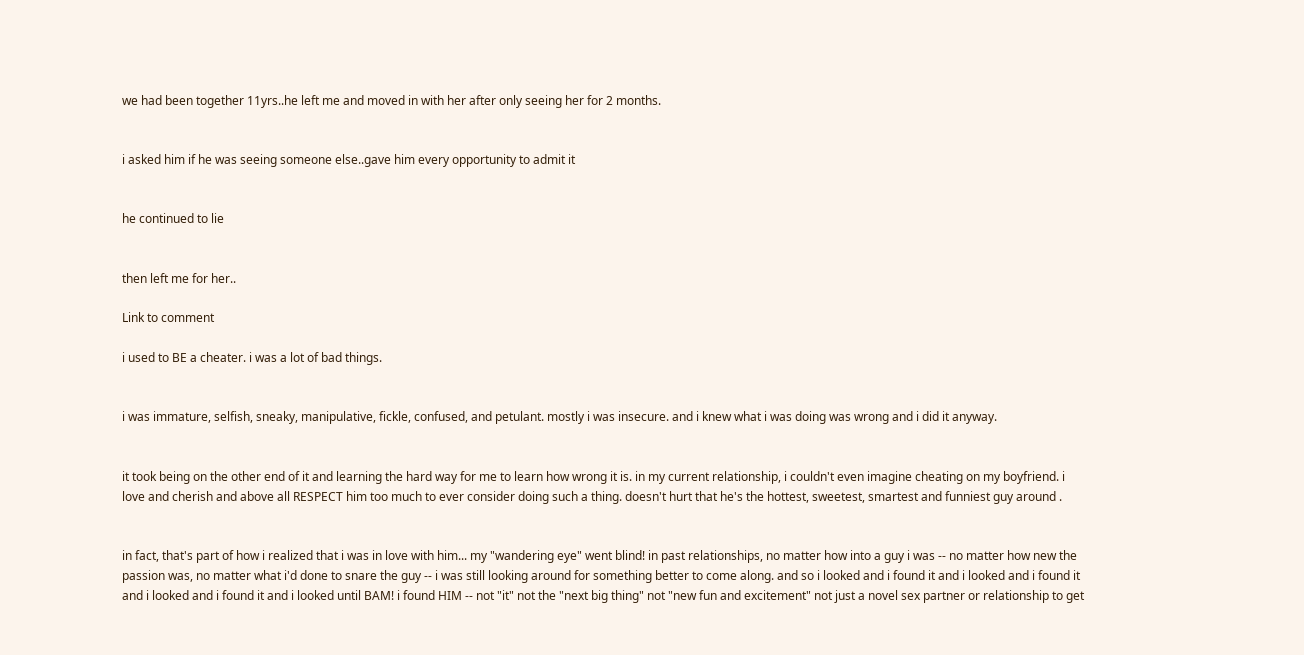we had been together 11yrs..he left me and moved in with her after only seeing her for 2 months.


i asked him if he was seeing someone else..gave him every opportunity to admit it


he continued to lie


then left me for her..

Link to comment

i used to BE a cheater. i was a lot of bad things.


i was immature, selfish, sneaky, manipulative, fickle, confused, and petulant. mostly i was insecure. and i knew what i was doing was wrong and i did it anyway.


it took being on the other end of it and learning the hard way for me to learn how wrong it is. in my current relationship, i couldn't even imagine cheating on my boyfriend. i love and cherish and above all RESPECT him too much to ever consider doing such a thing. doesn't hurt that he's the hottest, sweetest, smartest and funniest guy around .


in fact, that's part of how i realized that i was in love with him... my "wandering eye" went blind! in past relationships, no matter how into a guy i was -- no matter how new the passion was, no matter what i'd done to snare the guy -- i was still looking around for something better to come along. and so i looked and i found it and i looked and i found it and i looked and i found it and i looked until BAM! i found HIM -- not "it" not the "next big thing" not "new fun and excitement" not just a novel sex partner or relationship to get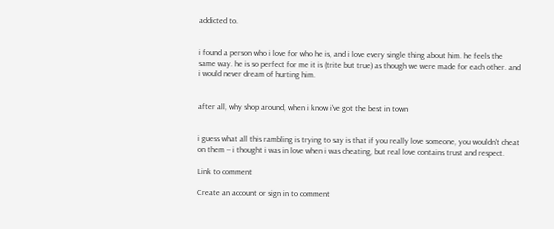addicted to.


i found a person who i love for who he is, and i love every single thing about him. he feels the same way. he is so perfect for me it is (trite but true) as though we were made for each other. and i would never dream of hurting him.


after all, why shop around, when i know i've got the best in town


i guess what all this rambling is trying to say is that if you really love someone, you wouldn't cheat on them -- i thought i was in love when i was cheating, but real love contains trust and respect.

Link to comment

Create an account or sign in to comment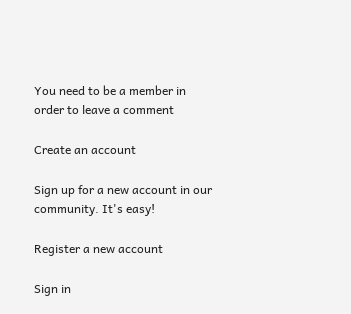You need to be a member in order to leave a comment

Create an account

Sign up for a new account in our community. It's easy!

Register a new account

Sign in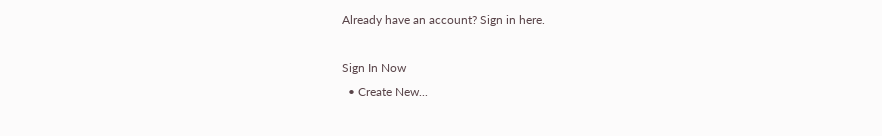Already have an account? Sign in here.

Sign In Now
  • Create New...